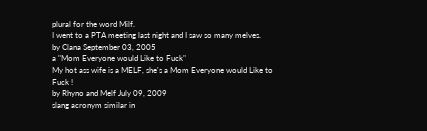plural for the word Milf.
I went to a PTA meeting last night and I saw so many melves.
by Clana September 03, 2005
a "Mom Everyone would Like to Fuck"
My hot ass wife is a MELF, she's a Mom Everyone would Like to Fuck !
by Rhyno and Melf July 09, 2009
slang acronym similar in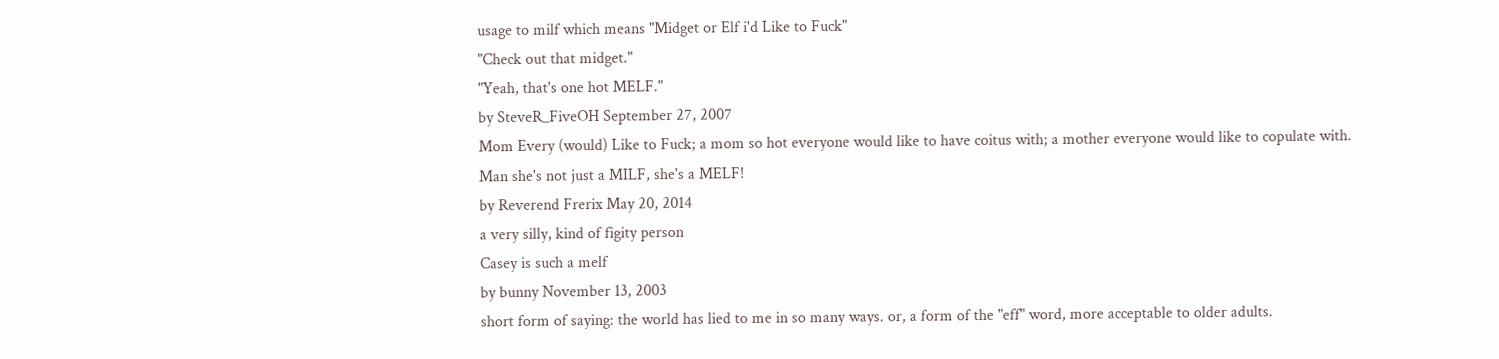usage to milf which means "Midget or Elf i'd Like to Fuck"
"Check out that midget."
"Yeah, that's one hot MELF."
by SteveR_FiveOH September 27, 2007
Mom Every (would) Like to Fuck; a mom so hot everyone would like to have coitus with; a mother everyone would like to copulate with.
Man she's not just a MILF, she's a MELF!
by Reverend Frerix May 20, 2014
a very silly, kind of figity person
Casey is such a melf
by bunny November 13, 2003
short form of saying: the world has lied to me in so many ways. or, a form of the "eff" word, more acceptable to older adults.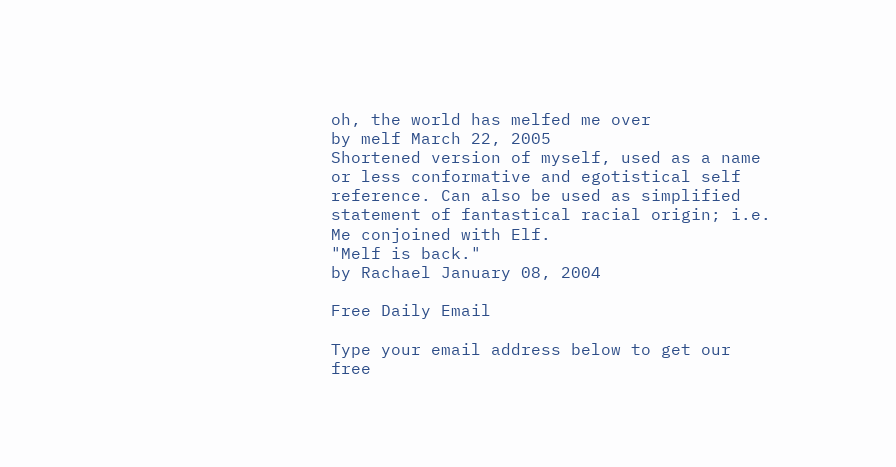oh, the world has melfed me over
by melf March 22, 2005
Shortened version of myself, used as a name or less conformative and egotistical self reference. Can also be used as simplified statement of fantastical racial origin; i.e. Me conjoined with Elf.
"Melf is back."
by Rachael January 08, 2004

Free Daily Email

Type your email address below to get our free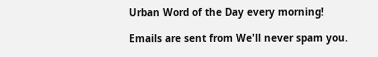Urban Word of the Day every morning!

Emails are sent from We'll never spam you.